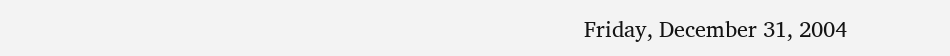Friday, December 31, 2004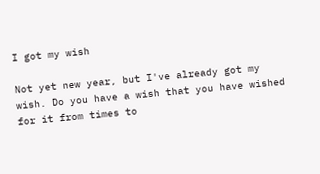I got my wish

Not yet new year, but I've already got my wish. Do you have a wish that you have wished for it from times to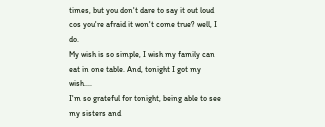times, but you don't dare to say it out loud cos you're afraid it won't come true? well, I do.
My wish is so simple, I wish my family can eat in one table. And, tonight I got my wish....
I'm so grateful for tonight, being able to see my sisters and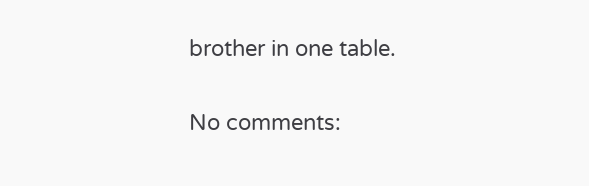brother in one table.

No comments: